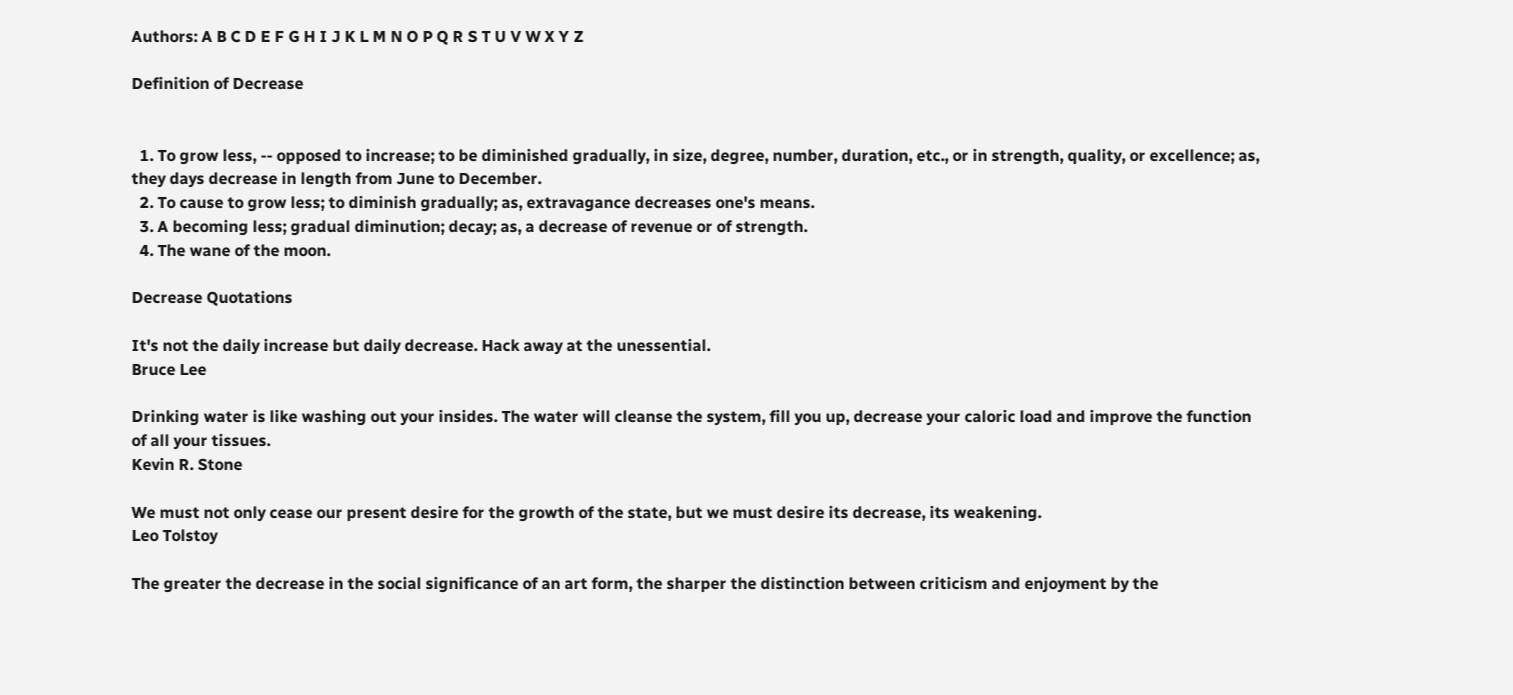Authors: A B C D E F G H I J K L M N O P Q R S T U V W X Y Z

Definition of Decrease


  1. To grow less, -- opposed to increase; to be diminished gradually, in size, degree, number, duration, etc., or in strength, quality, or excellence; as, they days decrease in length from June to December.
  2. To cause to grow less; to diminish gradually; as, extravagance decreases one's means.
  3. A becoming less; gradual diminution; decay; as, a decrease of revenue or of strength.
  4. The wane of the moon.

Decrease Quotations

It's not the daily increase but daily decrease. Hack away at the unessential.
Bruce Lee

Drinking water is like washing out your insides. The water will cleanse the system, fill you up, decrease your caloric load and improve the function of all your tissues.
Kevin R. Stone

We must not only cease our present desire for the growth of the state, but we must desire its decrease, its weakening.
Leo Tolstoy

The greater the decrease in the social significance of an art form, the sharper the distinction between criticism and enjoyment by the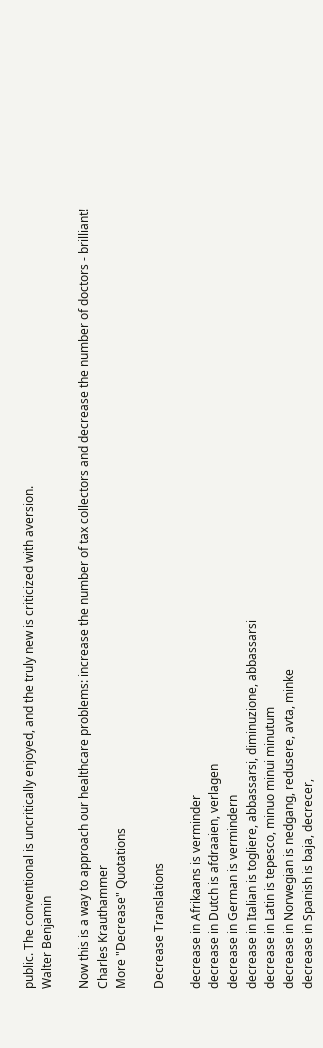public. The conventional is uncritically enjoyed, and the truly new is criticized with aversion.
Walter Benjamin

Now this is a way to approach our healthcare problems: increase the number of tax collectors and decrease the number of doctors - brilliant!
Charles Krauthammer
More "Decrease" Quotations

Decrease Translations

decrease in Afrikaans is verminder
decrease in Dutch is afdraaien, verlagen
decrease in German is vermindern
decrease in Italian is togliere, abbassarsi, diminuzione, abbassarsi
decrease in Latin is tepesco, minuo minui minutum
decrease in Norwegian is nedgang, redusere, avta, minke
decrease in Spanish is baja, decrecer,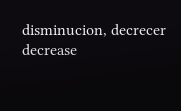disminucion, decrecer
decrease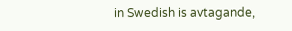in Swedish is avtagande,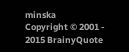minska
Copyright © 2001 - 2015 BrainyQuote